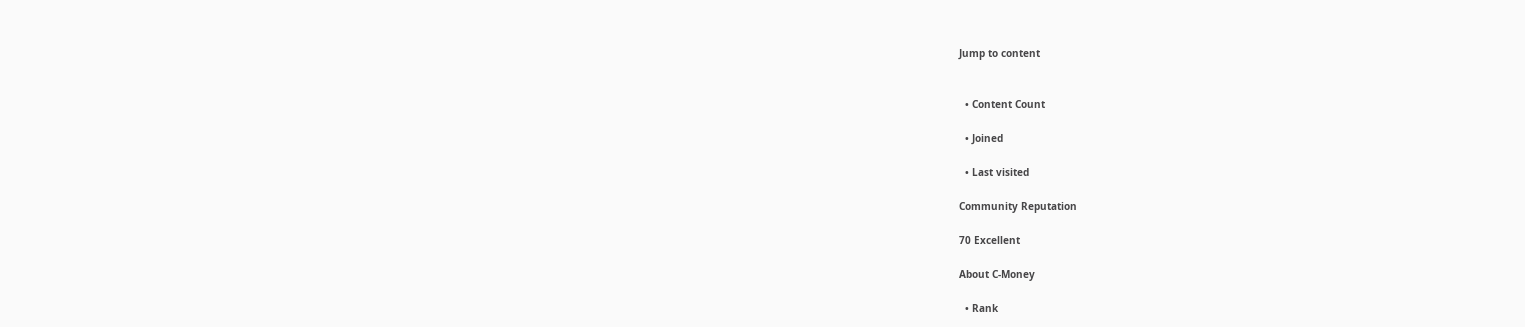Jump to content


  • Content Count

  • Joined

  • Last visited

Community Reputation

70 Excellent

About C-Money

  • Rank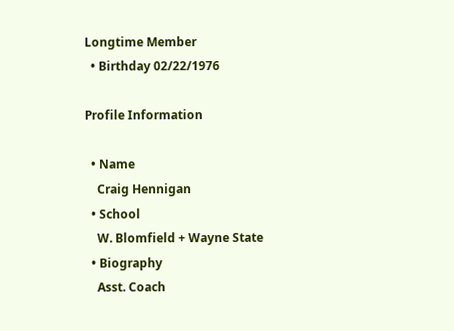Longtime Member
  • Birthday 02/22/1976

Profile Information

  • Name
    Craig Hennigan
  • School
    W. Blomfield + Wayne State
  • Biography
    Asst. Coach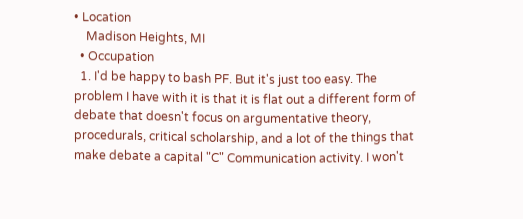• Location
    Madison Heights, MI
  • Occupation
  1. I'd be happy to bash PF. But it's just too easy. The problem I have with it is that it is flat out a different form of debate that doesn't focus on argumentative theory, procedurals, critical scholarship, and a lot of the things that make debate a capital "C" Communication activity. I won't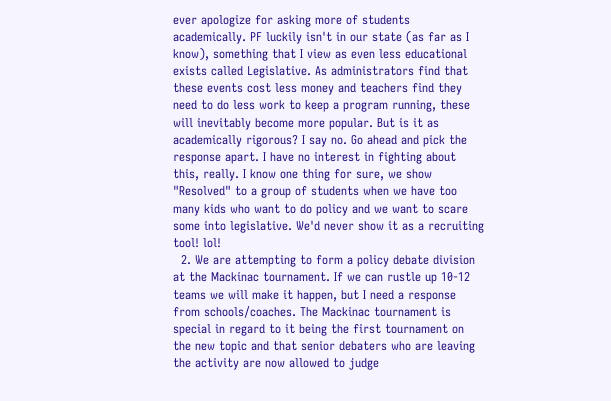ever apologize for asking more of students academically. PF luckily isn't in our state (as far as I know), something that I view as even less educational exists called Legislative. As administrators find that these events cost less money and teachers find they need to do less work to keep a program running, these will inevitably become more popular. But is it as academically rigorous? I say no. Go ahead and pick the response apart. I have no interest in fighting about this, really. I know one thing for sure, we show "Resolved" to a group of students when we have too many kids who want to do policy and we want to scare some into legislative. We'd never show it as a recruiting tool! lol!
  2. We are attempting to form a policy debate division at the Mackinac tournament. If we can rustle up 10-12 teams we will make it happen, but I need a response from schools/coaches. The Mackinac tournament is special in regard to it being the first tournament on the new topic and that senior debaters who are leaving the activity are now allowed to judge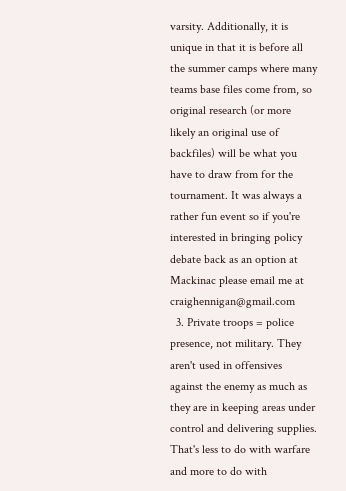varsity. Additionally, it is unique in that it is before all the summer camps where many teams base files come from, so original research (or more likely an original use of backfiles) will be what you have to draw from for the tournament. It was always a rather fun event so if you're interested in bringing policy debate back as an option at Mackinac please email me at craighennigan@gmail.com
  3. Private troops = police presence, not military. They aren't used in offensives against the enemy as much as they are in keeping areas under control and delivering supplies. That's less to do with warfare and more to do with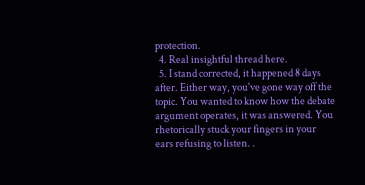protection.
  4. Real insightful thread here.
  5. I stand corrected, it happened 8 days after. Either way, you've gone way off the topic. You wanted to know how the debate argument operates, it was answered. You rhetorically stuck your fingers in your ears refusing to listen. .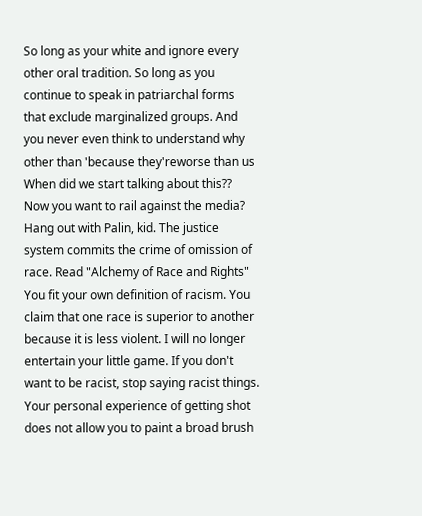So long as your white and ignore every other oral tradition. So long as you continue to speak in patriarchal forms that exclude marginalized groups. And you never even think to understand why other than 'because they'reworse than us When did we start talking about this?? Now you want to rail against the media? Hang out with Palin, kid. The justice system commits the crime of omission of race. Read "Alchemy of Race and Rights" You fit your own definition of racism. You claim that one race is superior to another because it is less violent. I will no longer entertain your little game. If you don't want to be racist, stop saying racist things. Your personal experience of getting shot does not allow you to paint a broad brush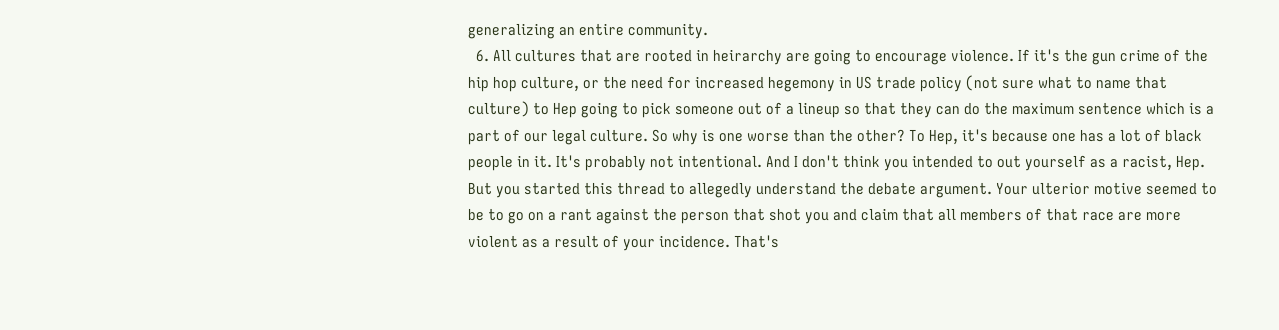generalizing an entire community.
  6. All cultures that are rooted in heirarchy are going to encourage violence. If it's the gun crime of the hip hop culture, or the need for increased hegemony in US trade policy (not sure what to name that culture) to Hep going to pick someone out of a lineup so that they can do the maximum sentence which is a part of our legal culture. So why is one worse than the other? To Hep, it's because one has a lot of black people in it. It's probably not intentional. And I don't think you intended to out yourself as a racist, Hep. But you started this thread to allegedly understand the debate argument. Your ulterior motive seemed to be to go on a rant against the person that shot you and claim that all members of that race are more violent as a result of your incidence. That's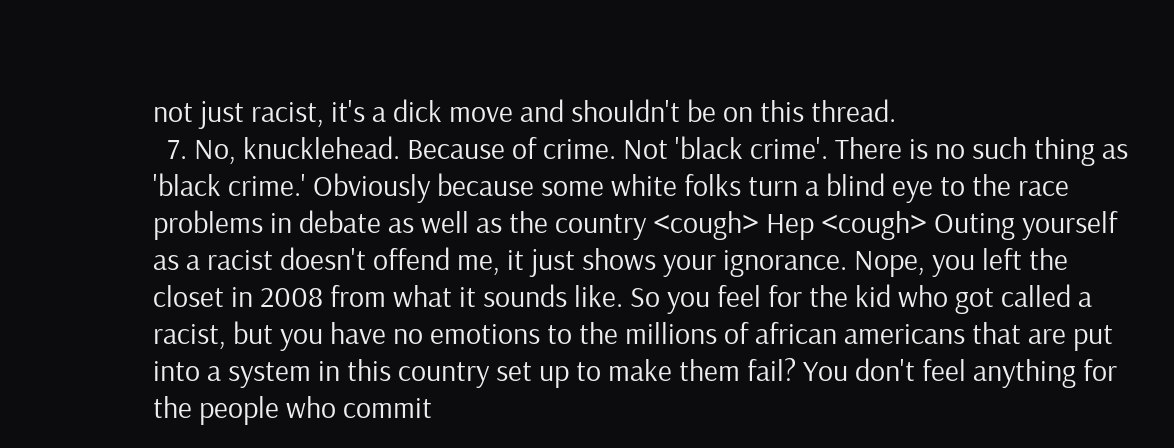not just racist, it's a dick move and shouldn't be on this thread.
  7. No, knucklehead. Because of crime. Not 'black crime'. There is no such thing as 'black crime.' Obviously because some white folks turn a blind eye to the race problems in debate as well as the country <cough> Hep <cough> Outing yourself as a racist doesn't offend me, it just shows your ignorance. Nope, you left the closet in 2008 from what it sounds like. So you feel for the kid who got called a racist, but you have no emotions to the millions of african americans that are put into a system in this country set up to make them fail? You don't feel anything for the people who commit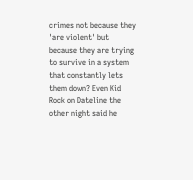crimes not because they 'are violent' but because they are trying to survive in a system that constantly lets them down? Even Kid Rock on Dateline the other night said he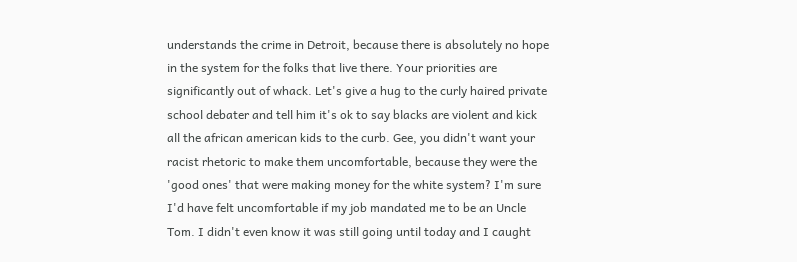understands the crime in Detroit, because there is absolutely no hope in the system for the folks that live there. Your priorities are significantly out of whack. Let's give a hug to the curly haired private school debater and tell him it's ok to say blacks are violent and kick all the african american kids to the curb. Gee, you didn't want your racist rhetoric to make them uncomfortable, because they were the 'good ones' that were making money for the white system? I'm sure I'd have felt uncomfortable if my job mandated me to be an Uncle Tom. I didn't even know it was still going until today and I caught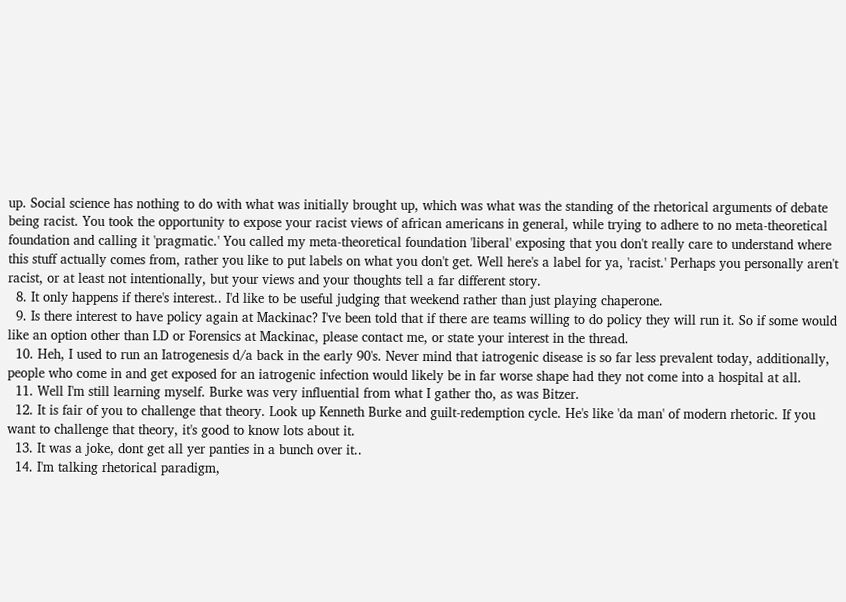up. Social science has nothing to do with what was initially brought up, which was what was the standing of the rhetorical arguments of debate being racist. You took the opportunity to expose your racist views of african americans in general, while trying to adhere to no meta-theoretical foundation and calling it 'pragmatic.' You called my meta-theoretical foundation 'liberal' exposing that you don't really care to understand where this stuff actually comes from, rather you like to put labels on what you don't get. Well here's a label for ya, 'racist.' Perhaps you personally aren't racist, or at least not intentionally, but your views and your thoughts tell a far different story.
  8. It only happens if there's interest.. I'd like to be useful judging that weekend rather than just playing chaperone.
  9. Is there interest to have policy again at Mackinac? I've been told that if there are teams willing to do policy they will run it. So if some would like an option other than LD or Forensics at Mackinac, please contact me, or state your interest in the thread.
  10. Heh, I used to run an Iatrogenesis d/a back in the early 90's. Never mind that iatrogenic disease is so far less prevalent today, additionally, people who come in and get exposed for an iatrogenic infection would likely be in far worse shape had they not come into a hospital at all.
  11. Well I'm still learning myself. Burke was very influential from what I gather tho, as was Bitzer.
  12. It is fair of you to challenge that theory. Look up Kenneth Burke and guilt-redemption cycle. He's like 'da man' of modern rhetoric. If you want to challenge that theory, it's good to know lots about it.
  13. It was a joke, dont get all yer panties in a bunch over it..
  14. I'm talking rhetorical paradigm,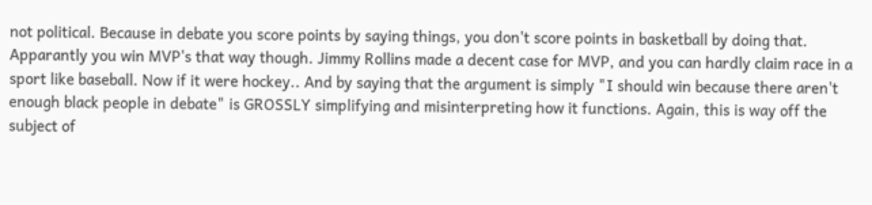not political. Because in debate you score points by saying things, you don't score points in basketball by doing that. Apparantly you win MVP's that way though. Jimmy Rollins made a decent case for MVP, and you can hardly claim race in a sport like baseball. Now if it were hockey.. And by saying that the argument is simply "I should win because there aren't enough black people in debate" is GROSSLY simplifying and misinterpreting how it functions. Again, this is way off the subject of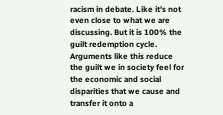racism in debate. Like it's not even close to what we are discussing. But it is 100% the guilt redemption cycle. Arguments like this reduce the guilt we in society feel for the economic and social disparities that we cause and transfer it onto a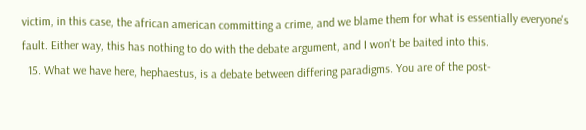victim, in this case, the african american committing a crime, and we blame them for what is essentially everyone's fault. Either way, this has nothing to do with the debate argument, and I won't be baited into this.
  15. What we have here, hephaestus, is a debate between differing paradigms. You are of the post-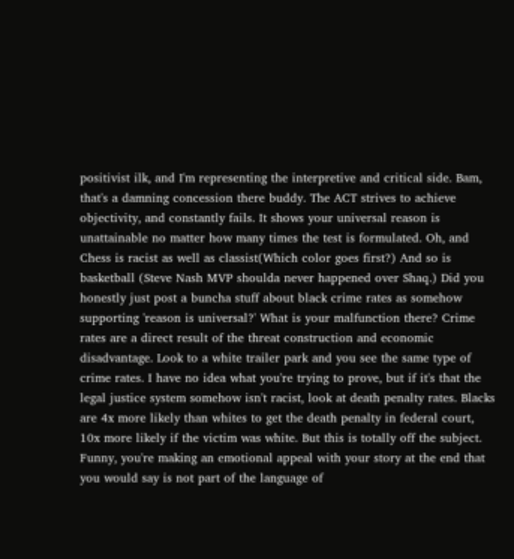positivist ilk, and I'm representing the interpretive and critical side. Bam, that's a damning concession there buddy. The ACT strives to achieve objectivity, and constantly fails. It shows your universal reason is unattainable no matter how many times the test is formulated. Oh, and Chess is racist as well as classist(Which color goes first?) And so is basketball (Steve Nash MVP shoulda never happened over Shaq.) Did you honestly just post a buncha stuff about black crime rates as somehow supporting 'reason is universal?' What is your malfunction there? Crime rates are a direct result of the threat construction and economic disadvantage. Look to a white trailer park and you see the same type of crime rates. I have no idea what you're trying to prove, but if it's that the legal justice system somehow isn't racist, look at death penalty rates. Blacks are 4x more likely than whites to get the death penalty in federal court, 10x more likely if the victim was white. But this is totally off the subject. Funny, you're making an emotional appeal with your story at the end that you would say is not part of the language of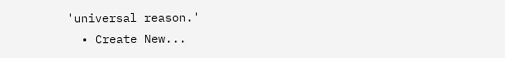'universal reason.'
  • Create New...